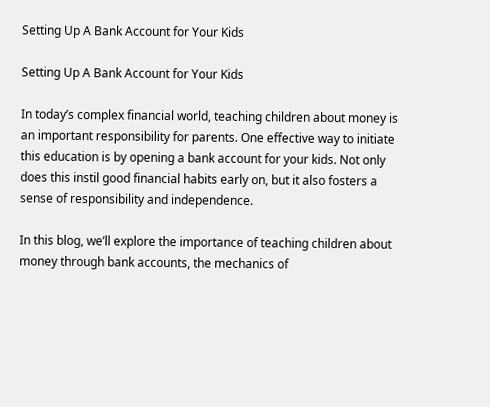Setting Up A Bank Account for Your Kids

Setting Up A Bank Account for Your Kids

In today’s complex financial world, teaching children about money is an important responsibility for parents. One effective way to initiate this education is by opening a bank account for your kids. Not only does this instil good financial habits early on, but it also fosters a sense of responsibility and independence.

In this blog, we’ll explore the importance of teaching children about money through bank accounts, the mechanics of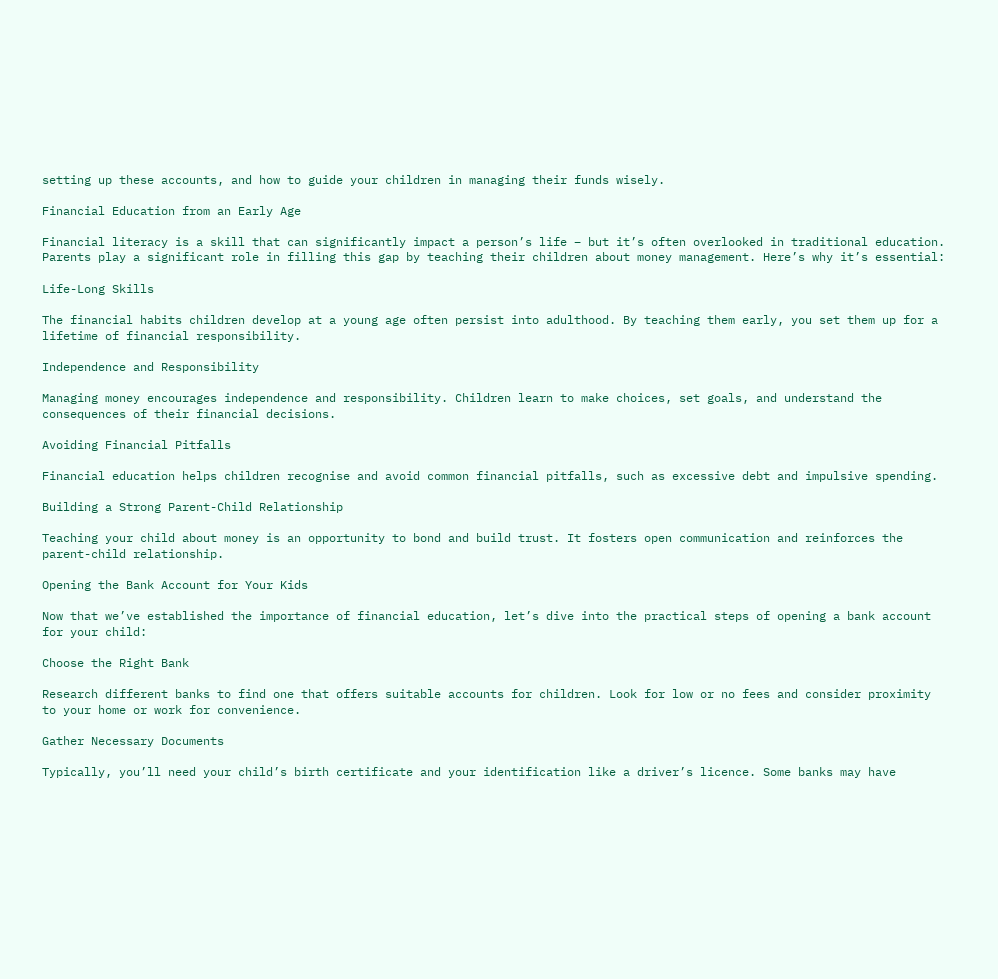setting up these accounts, and how to guide your children in managing their funds wisely.

Financial Education from an Early Age

Financial literacy is a skill that can significantly impact a person’s life – but it’s often overlooked in traditional education. Parents play a significant role in filling this gap by teaching their children about money management. Here’s why it’s essential:

Life-Long Skills

The financial habits children develop at a young age often persist into adulthood. By teaching them early, you set them up for a lifetime of financial responsibility.

Independence and Responsibility

Managing money encourages independence and responsibility. Children learn to make choices, set goals, and understand the consequences of their financial decisions.

Avoiding Financial Pitfalls

Financial education helps children recognise and avoid common financial pitfalls, such as excessive debt and impulsive spending.

Building a Strong Parent-Child Relationship

Teaching your child about money is an opportunity to bond and build trust. It fosters open communication and reinforces the parent-child relationship.

Opening the Bank Account for Your Kids

Now that we’ve established the importance of financial education, let’s dive into the practical steps of opening a bank account for your child:

Choose the Right Bank

Research different banks to find one that offers suitable accounts for children. Look for low or no fees and consider proximity to your home or work for convenience.

Gather Necessary Documents

Typically, you’ll need your child’s birth certificate and your identification like a driver’s licence. Some banks may have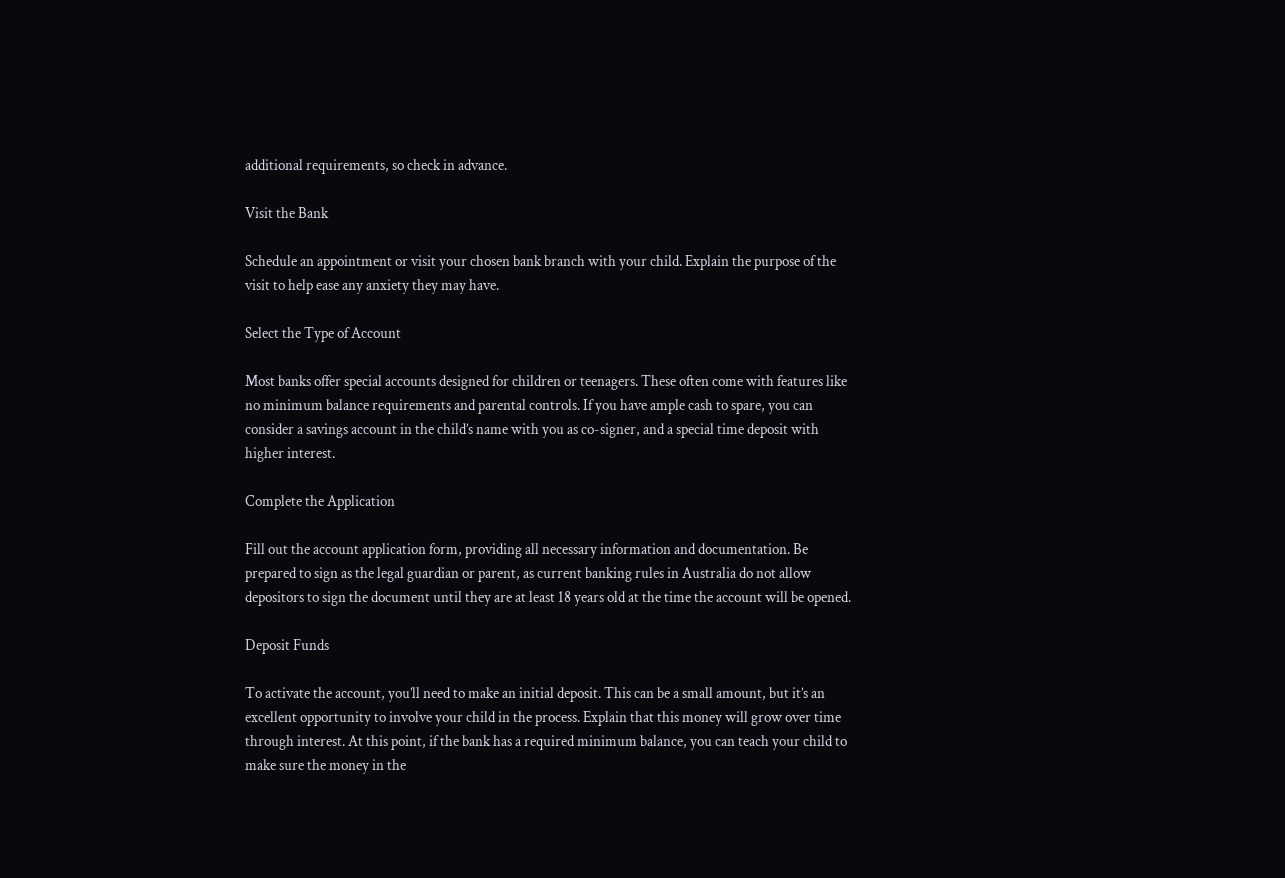additional requirements, so check in advance.

Visit the Bank

Schedule an appointment or visit your chosen bank branch with your child. Explain the purpose of the visit to help ease any anxiety they may have.

Select the Type of Account

Most banks offer special accounts designed for children or teenagers. These often come with features like no minimum balance requirements and parental controls. If you have ample cash to spare, you can consider a savings account in the child’s name with you as co-signer, and a special time deposit with higher interest.

Complete the Application

Fill out the account application form, providing all necessary information and documentation. Be prepared to sign as the legal guardian or parent, as current banking rules in Australia do not allow depositors to sign the document until they are at least 18 years old at the time the account will be opened.

Deposit Funds

To activate the account, you’ll need to make an initial deposit. This can be a small amount, but it’s an excellent opportunity to involve your child in the process. Explain that this money will grow over time through interest. At this point, if the bank has a required minimum balance, you can teach your child to make sure the money in the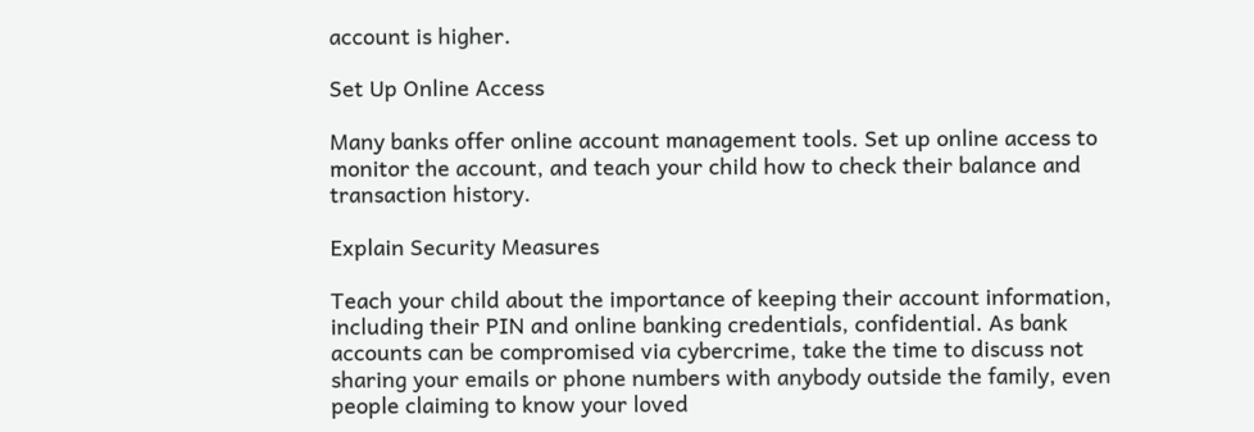account is higher.

Set Up Online Access

Many banks offer online account management tools. Set up online access to monitor the account, and teach your child how to check their balance and transaction history.

Explain Security Measures

Teach your child about the importance of keeping their account information, including their PIN and online banking credentials, confidential. As bank accounts can be compromised via cybercrime, take the time to discuss not sharing your emails or phone numbers with anybody outside the family, even people claiming to know your loved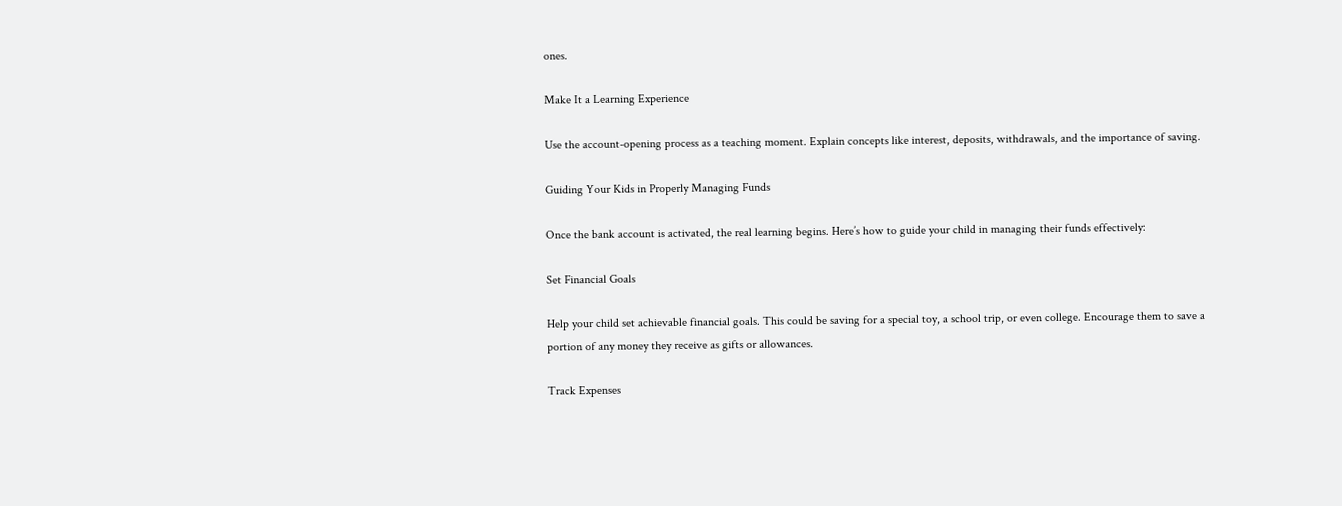ones.

Make It a Learning Experience

Use the account-opening process as a teaching moment. Explain concepts like interest, deposits, withdrawals, and the importance of saving.

Guiding Your Kids in Properly Managing Funds

Once the bank account is activated, the real learning begins. Here’s how to guide your child in managing their funds effectively:

Set Financial Goals

Help your child set achievable financial goals. This could be saving for a special toy, a school trip, or even college. Encourage them to save a portion of any money they receive as gifts or allowances.

Track Expenses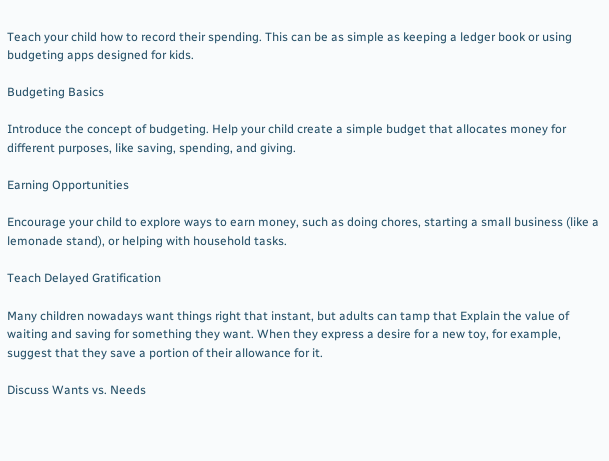Teach your child how to record their spending. This can be as simple as keeping a ledger book or using budgeting apps designed for kids.

Budgeting Basics

Introduce the concept of budgeting. Help your child create a simple budget that allocates money for different purposes, like saving, spending, and giving.

Earning Opportunities

Encourage your child to explore ways to earn money, such as doing chores, starting a small business (like a lemonade stand), or helping with household tasks.

Teach Delayed Gratification

Many children nowadays want things right that instant, but adults can tamp that Explain the value of waiting and saving for something they want. When they express a desire for a new toy, for example, suggest that they save a portion of their allowance for it.

Discuss Wants vs. Needs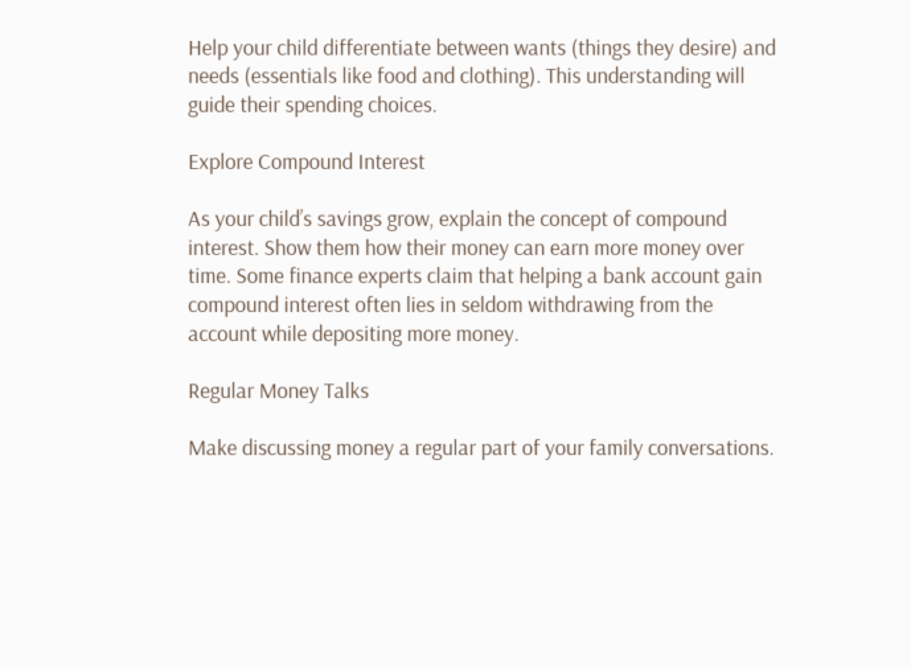Help your child differentiate between wants (things they desire) and needs (essentials like food and clothing). This understanding will guide their spending choices.

Explore Compound Interest

As your child’s savings grow, explain the concept of compound interest. Show them how their money can earn more money over time. Some finance experts claim that helping a bank account gain compound interest often lies in seldom withdrawing from the account while depositing more money.

Regular Money Talks

Make discussing money a regular part of your family conversations.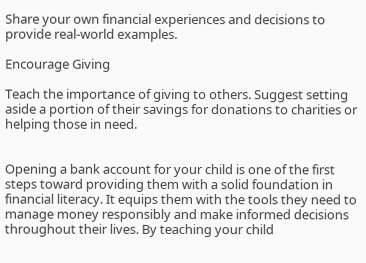Share your own financial experiences and decisions to provide real-world examples.

Encourage Giving

Teach the importance of giving to others. Suggest setting aside a portion of their savings for donations to charities or helping those in need.


Opening a bank account for your child is one of the first steps toward providing them with a solid foundation in financial literacy. It equips them with the tools they need to manage money responsibly and make informed decisions throughout their lives. By teaching your child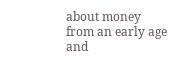about money from an early age and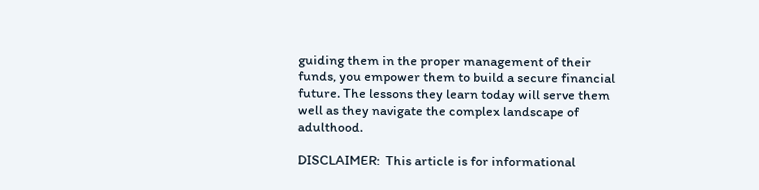guiding them in the proper management of their funds, you empower them to build a secure financial future. The lessons they learn today will serve them well as they navigate the complex landscape of adulthood.

DISCLAIMER:  This article is for informational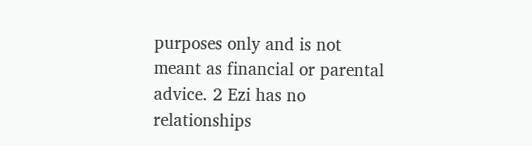purposes only and is not meant as financial or parental advice. 2 Ezi has no relationships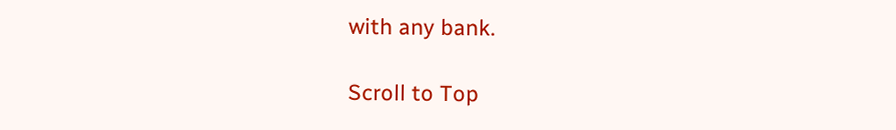with any bank.

Scroll to Top